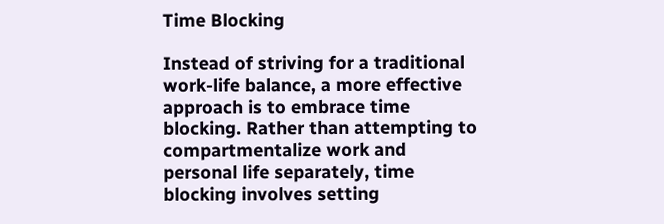Time Blocking

Instead of striving for a traditional work-life balance, a more effective approach is to embrace time blocking. Rather than attempting to compartmentalize work and personal life separately, time blocking involves setting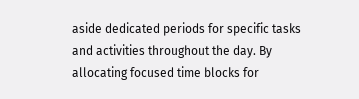aside dedicated periods for specific tasks and activities throughout the day. By allocating focused time blocks for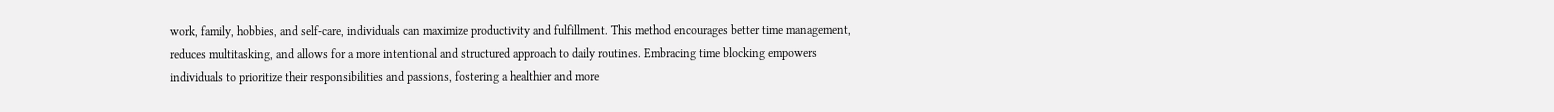work, family, hobbies, and self-care, individuals can maximize productivity and fulfillment. This method encourages better time management, reduces multitasking, and allows for a more intentional and structured approach to daily routines. Embracing time blocking empowers individuals to prioritize their responsibilities and passions, fostering a healthier and more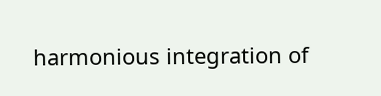harmonious integration of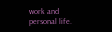work and personal life.